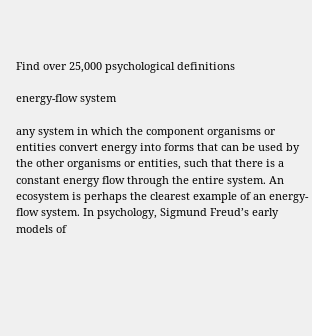Find over 25,000 psychological definitions

energy-flow system

any system in which the component organisms or entities convert energy into forms that can be used by the other organisms or entities, such that there is a constant energy flow through the entire system. An ecosystem is perhaps the clearest example of an energy-flow system. In psychology, Sigmund Freud’s early models of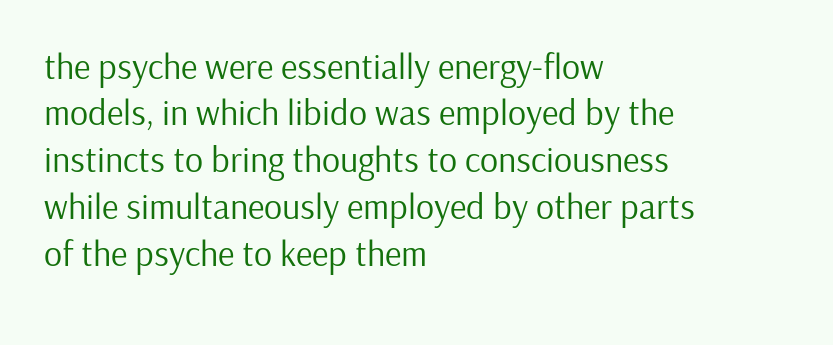the psyche were essentially energy-flow models, in which libido was employed by the instincts to bring thoughts to consciousness while simultaneously employed by other parts of the psyche to keep them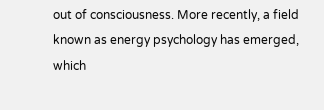out of consciousness. More recently, a field known as energy psychology has emerged, which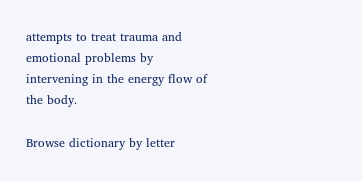attempts to treat trauma and emotional problems by intervening in the energy flow of the body.

Browse dictionary by letter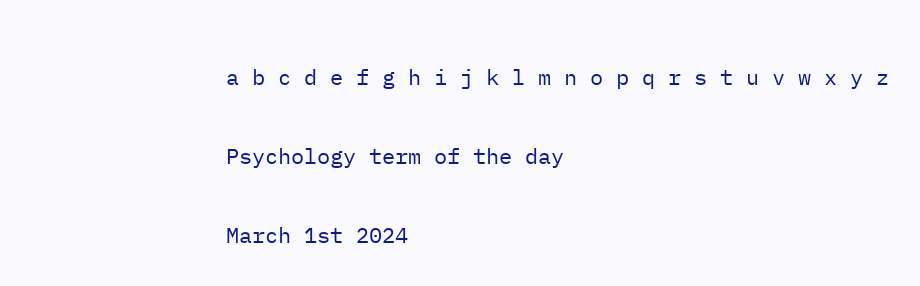a b c d e f g h i j k l m n o p q r s t u v w x y z

Psychology term of the day

March 1st 2024